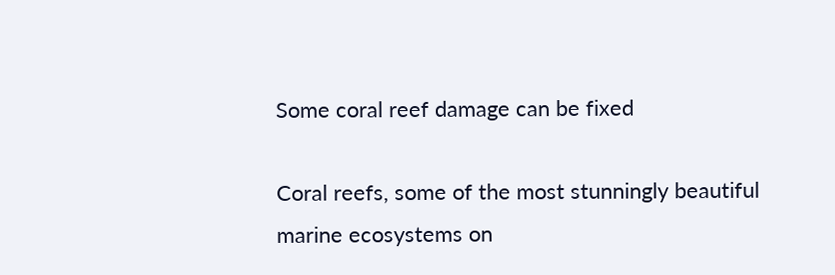Some coral reef damage can be fixed

Coral reefs, some of the most stunningly beautiful marine ecosystems on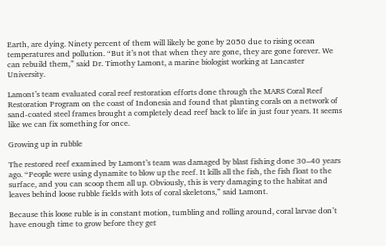Earth, are dying. Ninety percent of them will likely be gone by 2050 due to rising ocean temperatures and pollution. “But it’s not that when they are gone, they are gone forever. We can rebuild them,” said Dr. Timothy Lamont, a marine biologist working at Lancaster University.

Lamont’s team evaluated coral reef restoration efforts done through the MARS Coral Reef Restoration Program on the coast of Indonesia and found that planting corals on a network of sand-coated steel frames brought a completely dead reef back to life in just four years. It seems like we can fix something for once.

Growing up in rubble

The restored reef examined by Lamont’s team was damaged by blast fishing done 30–40 years ago. “People were using dynamite to blow up the reef. It kills all the fish, the fish float to the surface, and you can scoop them all up. Obviously, this is very damaging to the habitat and leaves behind loose rubble fields with lots of coral skeletons,” said Lamont.

Because this loose ruble is in constant motion, tumbling and rolling around, coral larvae don’t have enough time to grow before they get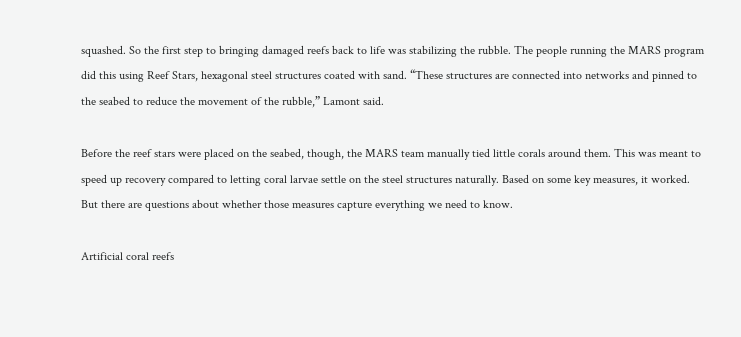squashed. So the first step to bringing damaged reefs back to life was stabilizing the rubble. The people running the MARS program did this using Reef Stars, hexagonal steel structures coated with sand. “These structures are connected into networks and pinned to the seabed to reduce the movement of the rubble,” Lamont said.

Before the reef stars were placed on the seabed, though, the MARS team manually tied little corals around them. This was meant to speed up recovery compared to letting coral larvae settle on the steel structures naturally. Based on some key measures, it worked. But there are questions about whether those measures capture everything we need to know.

Artificial coral reefs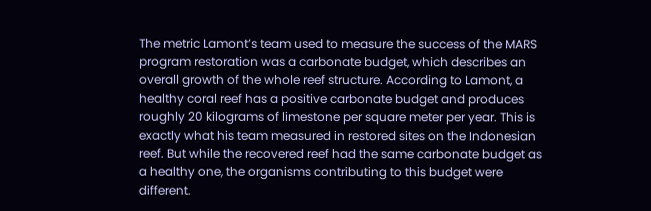The metric Lamont’s team used to measure the success of the MARS program restoration was a carbonate budget, which describes an overall growth of the whole reef structure. According to Lamont, a healthy coral reef has a positive carbonate budget and produces roughly 20 kilograms of limestone per square meter per year. This is exactly what his team measured in restored sites on the Indonesian reef. But while the recovered reef had the same carbonate budget as a healthy one, the organisms contributing to this budget were different.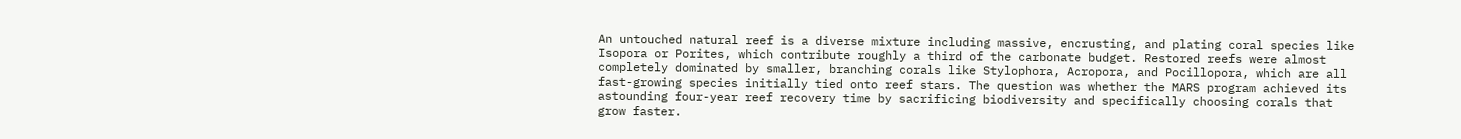An untouched natural reef is a diverse mixture including massive, encrusting, and plating coral species like Isopora or Porites, which contribute roughly a third of the carbonate budget. Restored reefs were almost completely dominated by smaller, branching corals like Stylophora, Acropora, and Pocillopora, which are all fast-growing species initially tied onto reef stars. The question was whether the MARS program achieved its astounding four-year reef recovery time by sacrificing biodiversity and specifically choosing corals that grow faster.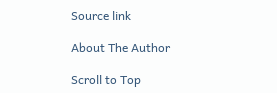Source link

About The Author

Scroll to Top